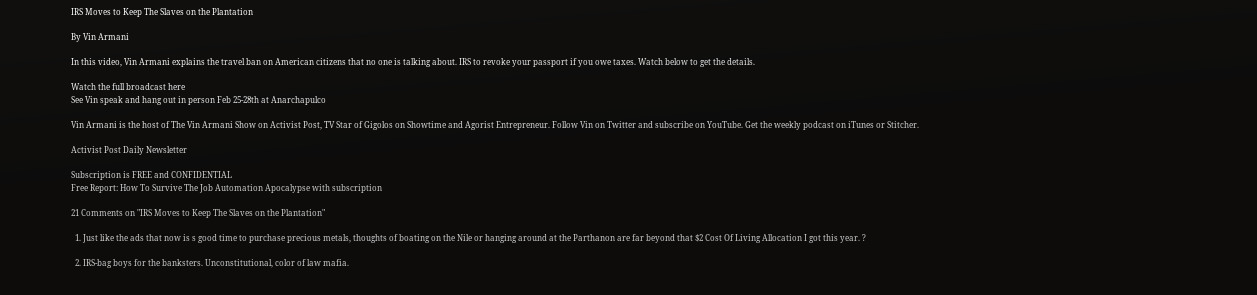IRS Moves to Keep The Slaves on the Plantation

By Vin Armani

In this video, Vin Armani explains the travel ban on American citizens that no one is talking about. IRS to revoke your passport if you owe taxes. Watch below to get the details.

Watch the full broadcast here
See Vin speak and hang out in person Feb 25-28th at Anarchapulco

Vin Armani is the host of The Vin Armani Show on Activist Post, TV Star of Gigolos on Showtime and Agorist Entrepreneur. Follow Vin on Twitter and subscribe on YouTube. Get the weekly podcast on iTunes or Stitcher.

Activist Post Daily Newsletter

Subscription is FREE and CONFIDENTIAL
Free Report: How To Survive The Job Automation Apocalypse with subscription

21 Comments on "IRS Moves to Keep The Slaves on the Plantation"

  1. Just like the ads that now is s good time to purchase precious metals, thoughts of boating on the Nile or hanging around at the Parthanon are far beyond that $2 Cost Of Living Allocation I got this year. ?

  2. IRS-bag boys for the banksters. Unconstitutional, color of law mafia.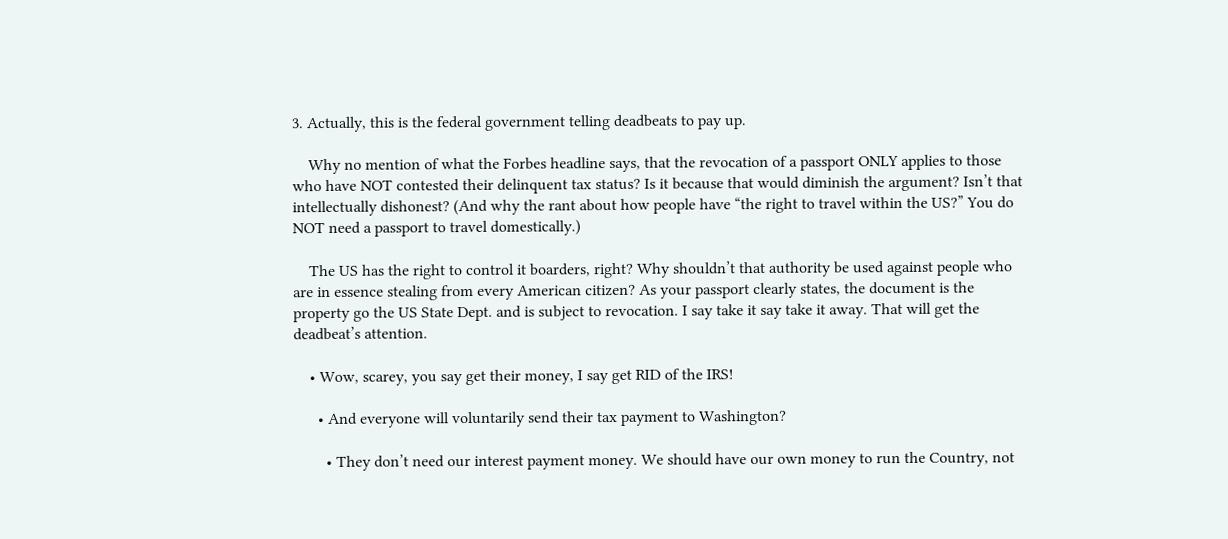3. Actually, this is the federal government telling deadbeats to pay up.

    Why no mention of what the Forbes headline says, that the revocation of a passport ONLY applies to those who have NOT contested their delinquent tax status? Is it because that would diminish the argument? Isn’t that intellectually dishonest? (And why the rant about how people have “the right to travel within the US?” You do NOT need a passport to travel domestically.)

    The US has the right to control it boarders, right? Why shouldn’t that authority be used against people who are in essence stealing from every American citizen? As your passport clearly states, the document is the property go the US State Dept. and is subject to revocation. I say take it say take it away. That will get the deadbeat’s attention.

    • Wow, scarey, you say get their money, I say get RID of the IRS!

      • And everyone will voluntarily send their tax payment to Washington?

        • They don’t need our interest payment money. We should have our own money to run the Country, not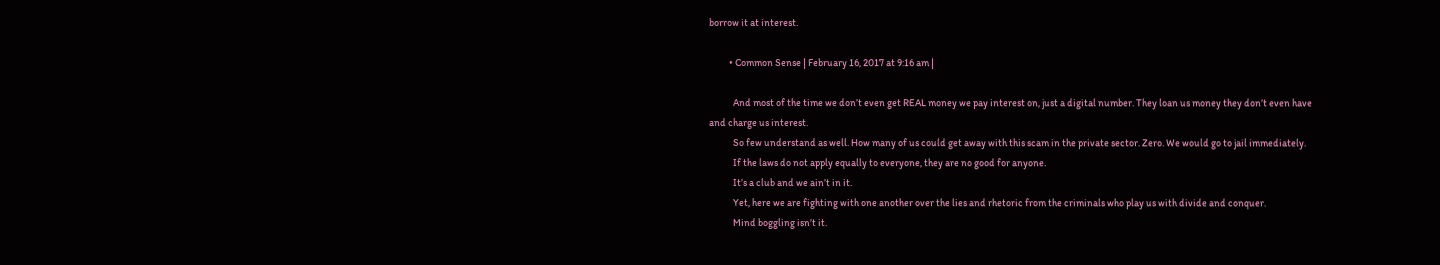borrow it at interest.

          • Common Sense | February 16, 2017 at 9:16 am |

            And most of the time we don’t even get REAL money we pay interest on, just a digital number. They loan us money they don’t even have and charge us interest.
            So few understand as well. How many of us could get away with this scam in the private sector. Zero. We would go to jail immediately.
            If the laws do not apply equally to everyone, they are no good for anyone.
            It’s a club and we ain’t in it.
            Yet, here we are fighting with one another over the lies and rhetoric from the criminals who play us with divide and conquer.
            Mind boggling isn’t it.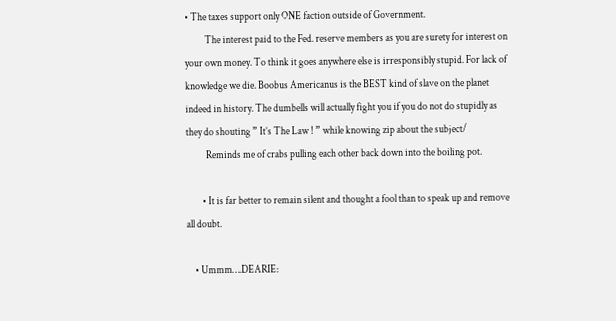• The taxes support only ONE faction outside of Government.
          The interest paid to the Fed. reserve members as you are surety for interest on your own money. To think it goes anywhere else is irresponsibly stupid. For lack of knowledge we die. Boobus Americanus is the BEST kind of slave on the planet indeed in history. The dumbells will actually fight you if you do not do stupidly as they do shouting ” It’s The Law ! ” while knowing zip about the subject/
          Reminds me of crabs pulling each other back down into the boiling pot.

        • It is far better to remain silent and thought a fool than to speak up and remove all doubt.

    • Ummm….DEARIE: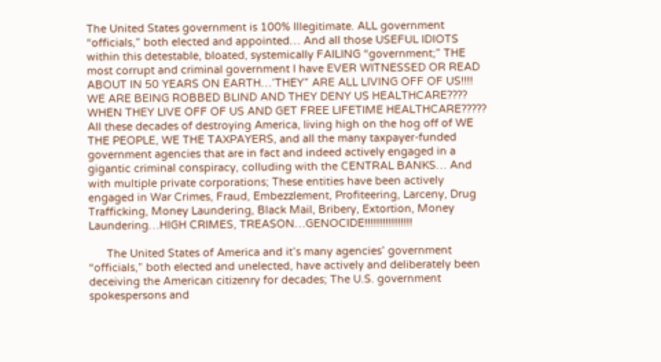The United States government is 100% Illegitimate. ALL government “officials,” both elected and appointed… And all those USEFUL IDIOTS within this detestable, bloated, systemically FAILING “government;” THE most corrupt and criminal government I have EVER WITNESSED OR READ ABOUT IN 50 YEARS ON EARTH…’THEY” ARE ALL LIVING OFF OF US!!!! WE ARE BEING ROBBED BLIND AND THEY DENY US HEALTHCARE???? WHEN THEY LIVE OFF OF US AND GET FREE LIFETIME HEALTHCARE????? All these decades of destroying America, living high on the hog off of WE THE PEOPLE, WE THE TAXPAYERS, and all the many taxpayer-funded government agencies that are in fact and indeed actively engaged in a gigantic criminal conspiracy, colluding with the CENTRAL BANKS… And with multiple private corporations; These entities have been actively engaged in War Crimes, Fraud, Embezzlement, Profiteering, Larceny, Drug Trafficking, Money Laundering, Black Mail, Bribery, Extortion, Money Laundering…HIGH CRIMES, TREASON…GENOCIDE!!!!!!!!!!!!!!!!

      The United States of America and it’s many agencies’ government “officials,” both elected and unelected, have actively and deliberately been deceiving the American citizenry for decades; The U.S. government spokespersons and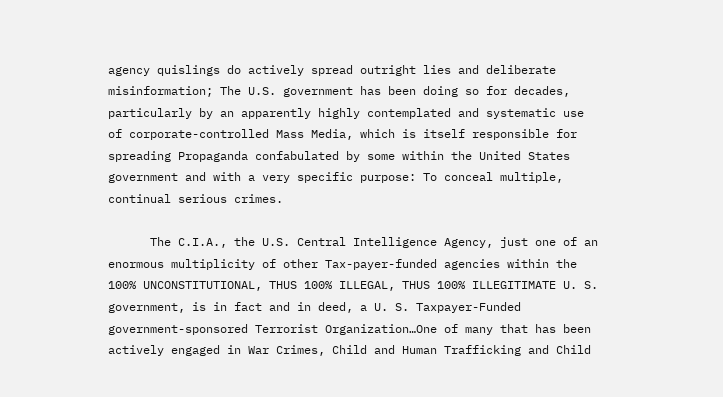agency quislings do actively spread outright lies and deliberate misinformation; The U.S. government has been doing so for decades, particularly by an apparently highly contemplated and systematic use of corporate-controlled Mass Media, which is itself responsible for spreading Propaganda confabulated by some within the United States government and with a very specific purpose: To conceal multiple, continual serious crimes.

      The C.I.A., the U.S. Central Intelligence Agency, just one of an enormous multiplicity of other Tax-payer-funded agencies within the 100% UNCONSTITUTIONAL, THUS 100% ILLEGAL, THUS 100% ILLEGITIMATE U. S. government, is in fact and in deed, a U. S. Taxpayer-Funded government-sponsored Terrorist Organization…One of many that has been actively engaged in War Crimes, Child and Human Trafficking and Child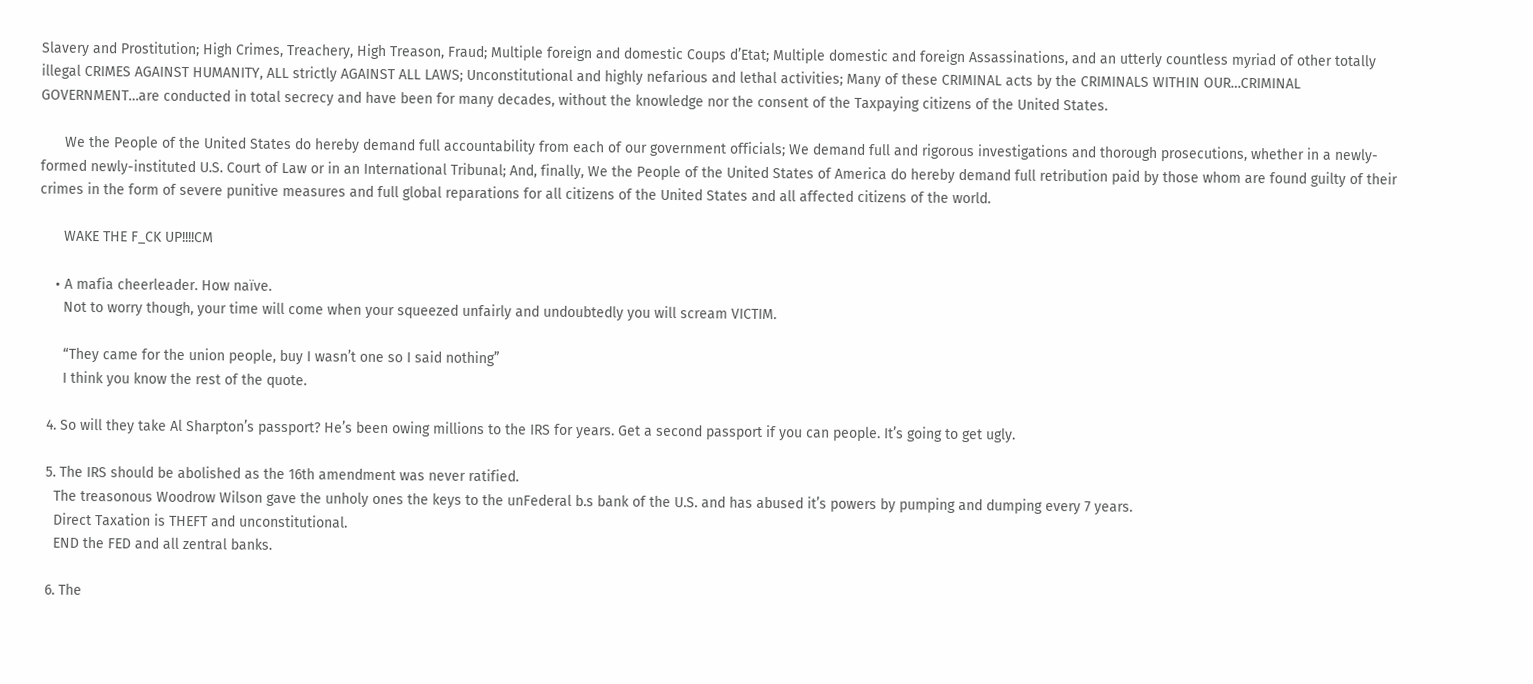Slavery and Prostitution; High Crimes, Treachery, High Treason, Fraud; Multiple foreign and domestic Coups d’Etat; Multiple domestic and foreign Assassinations, and an utterly countless myriad of other totally illegal CRIMES AGAINST HUMANITY, ALL strictly AGAINST ALL LAWS; Unconstitutional and highly nefarious and lethal activities; Many of these CRIMINAL acts by the CRIMINALS WITHIN OUR…CRIMINAL GOVERNMENT…are conducted in total secrecy and have been for many decades, without the knowledge nor the consent of the Taxpaying citizens of the United States.

      We the People of the United States do hereby demand full accountability from each of our government officials; We demand full and rigorous investigations and thorough prosecutions, whether in a newly-formed newly-instituted U.S. Court of Law or in an International Tribunal; And, finally, We the People of the United States of America do hereby demand full retribution paid by those whom are found guilty of their crimes in the form of severe punitive measures and full global reparations for all citizens of the United States and all affected citizens of the world.

      WAKE THE F_CK UP!!!!CM

    • A mafia cheerleader. How naïve.
      Not to worry though, your time will come when your squeezed unfairly and undoubtedly you will scream VICTIM.

      “They came for the union people, buy I wasn’t one so I said nothing”
      I think you know the rest of the quote.

  4. So will they take Al Sharpton’s passport? He’s been owing millions to the IRS for years. Get a second passport if you can people. It’s going to get ugly.

  5. The IRS should be abolished as the 16th amendment was never ratified.
    The treasonous Woodrow Wilson gave the unholy ones the keys to the unFederal b.s bank of the U.S. and has abused it’s powers by pumping and dumping every 7 years.
    Direct Taxation is THEFT and unconstitutional.
    END the FED and all zentral banks.

  6. The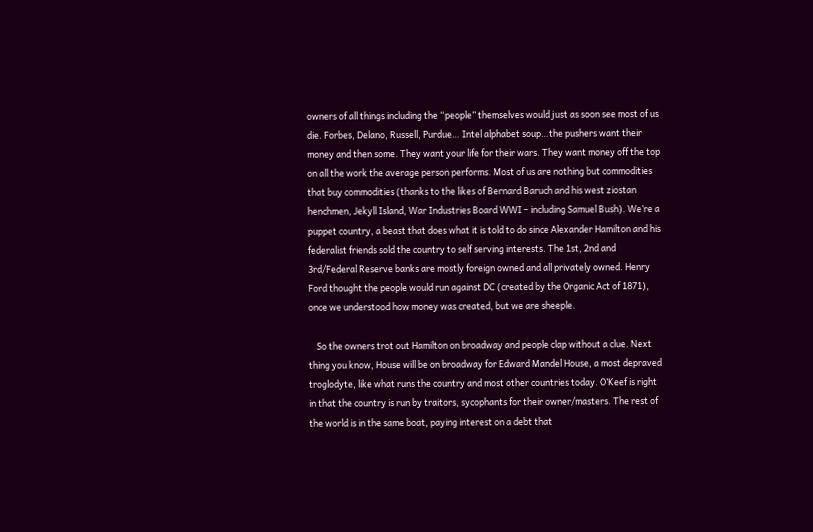owners of all things including the “people” themselves would just as soon see most of us die. Forbes, Delano, Russell, Purdue… Intel alphabet soup…the pushers want their money and then some. They want your life for their wars. They want money off the top on all the work the average person performs. Most of us are nothing but commodities that buy commodities (thanks to the likes of Bernard Baruch and his west ziostan henchmen, Jekyll Island, War Industries Board WWI – including Samuel Bush). We’re a puppet country, a beast that does what it is told to do since Alexander Hamilton and his federalist friends sold the country to self serving interests. The 1st, 2nd and 3rd/Federal Reserve banks are mostly foreign owned and all privately owned. Henry Ford thought the people would run against DC (created by the Organic Act of 1871), once we understood how money was created, but we are sheeple.

    So the owners trot out Hamilton on broadway and people clap without a clue. Next thing you know, House will be on broadway for Edward Mandel House, a most depraved troglodyte, like what runs the country and most other countries today. O’Keef is right in that the country is run by traitors, sycophants for their owner/masters. The rest of the world is in the same boat, paying interest on a debt that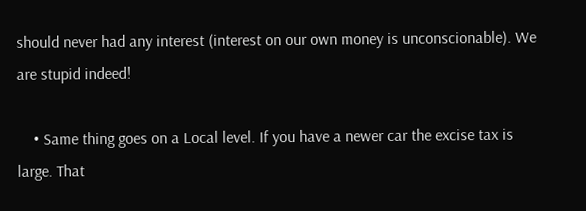should never had any interest (interest on our own money is unconscionable). We are stupid indeed!

    • Same thing goes on a Local level. If you have a newer car the excise tax is large. That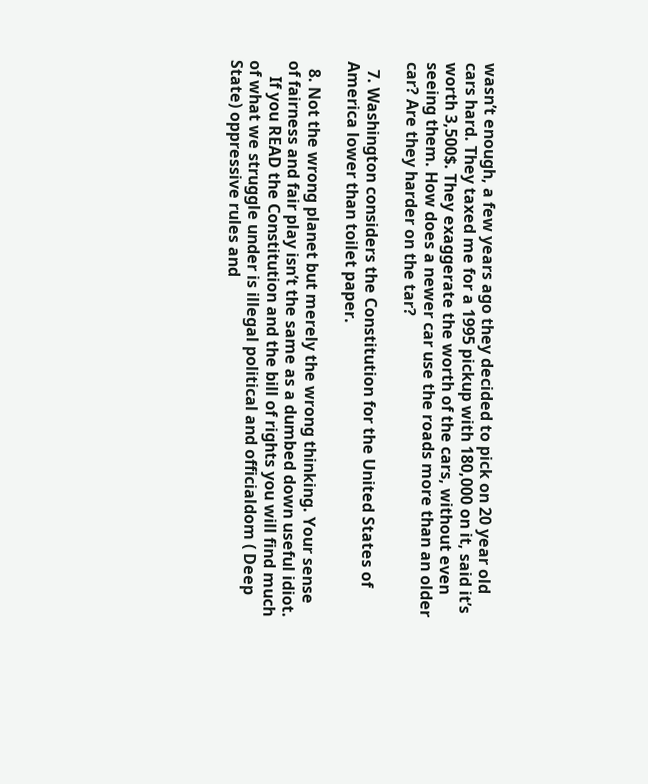wasn’t enough, a few years ago they decided to pick on 20 year old cars hard. They taxed me for a 1995 pickup with 180,000 on it, said it’s worth 3,500$. They exaggerate the worth of the cars, without even seeing them. How does a newer car use the roads more than an older car? Are they harder on the tar?

  7. Washington considers the Constitution for the United States of America lower than toilet paper.

  8. Not the wrong planet but merely the wrong thinking. Your sense of fairness and fair play isn’t the same as a dumbed down useful idiot.
    If you READ the Constitution and the bill of rights you will find much of what we struggle under is illegal political and officialdom ( Deep State) oppressive rules and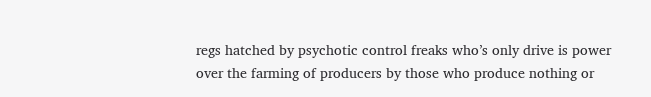regs hatched by psychotic control freaks who’s only drive is power over the farming of producers by those who produce nothing or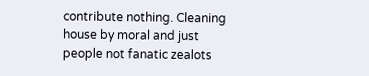contribute nothing. Cleaning house by moral and just people not fanatic zealots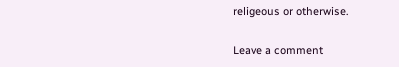religeous or otherwise.

Leave a comment